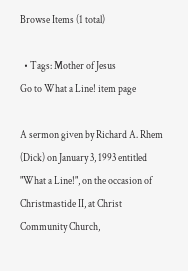Browse Items (1 total)

  • Tags: Mother of Jesus
Go to What a Line! item page

A sermon given by Richard A. Rhem (Dick) on January 3, 1993 entitled "What a Line!", on the occasion of Christmastide II, at Christ Community Church,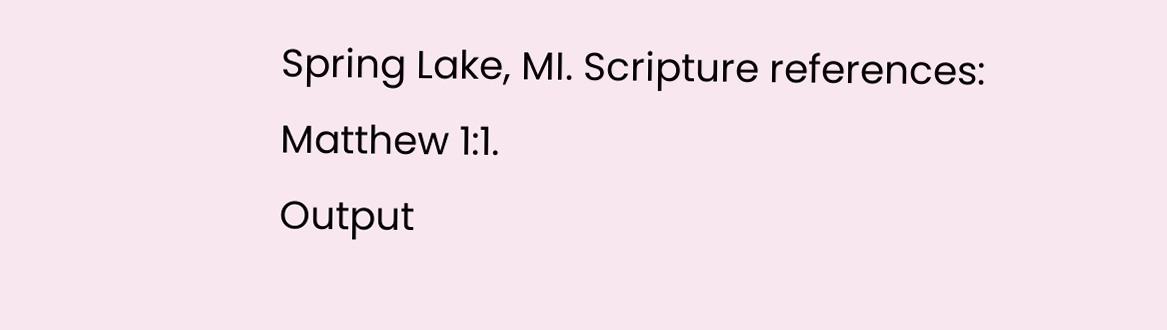Spring Lake, MI. Scripture references: Matthew 1:1.
Output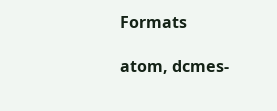Formats

atom, dcmes-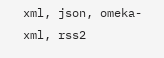xml, json, omeka-xml, rss2